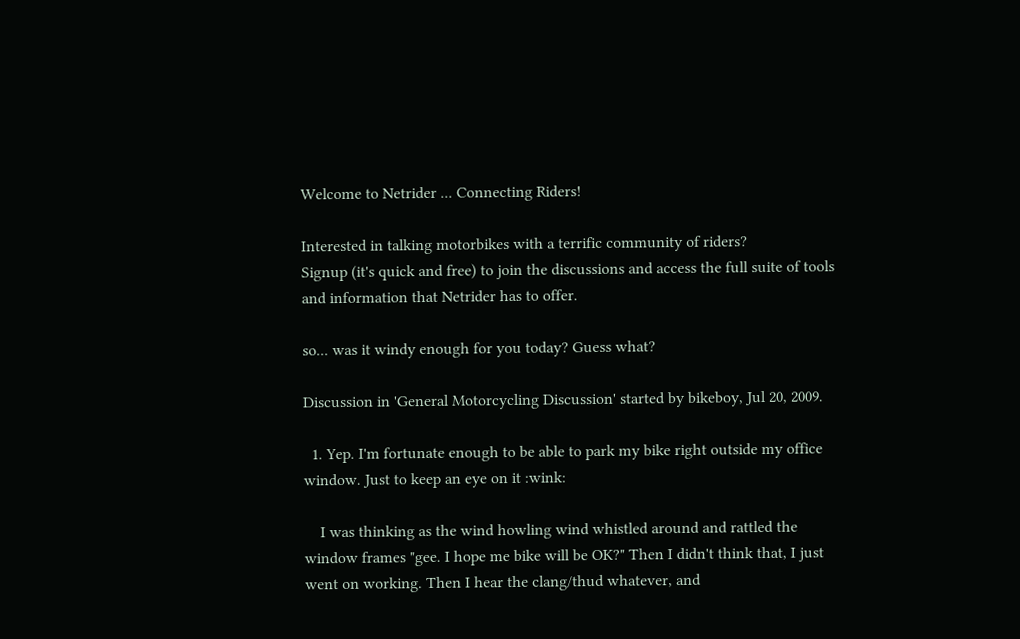Welcome to Netrider ... Connecting Riders!

Interested in talking motorbikes with a terrific community of riders?
Signup (it's quick and free) to join the discussions and access the full suite of tools and information that Netrider has to offer.

so... was it windy enough for you today? Guess what?

Discussion in 'General Motorcycling Discussion' started by bikeboy, Jul 20, 2009.

  1. Yep. I'm fortunate enough to be able to park my bike right outside my office window. Just to keep an eye on it :wink:

    I was thinking as the wind howling wind whistled around and rattled the window frames "gee. I hope me bike will be OK?" Then I didn't think that, I just went on working. Then I hear the clang/thud whatever, and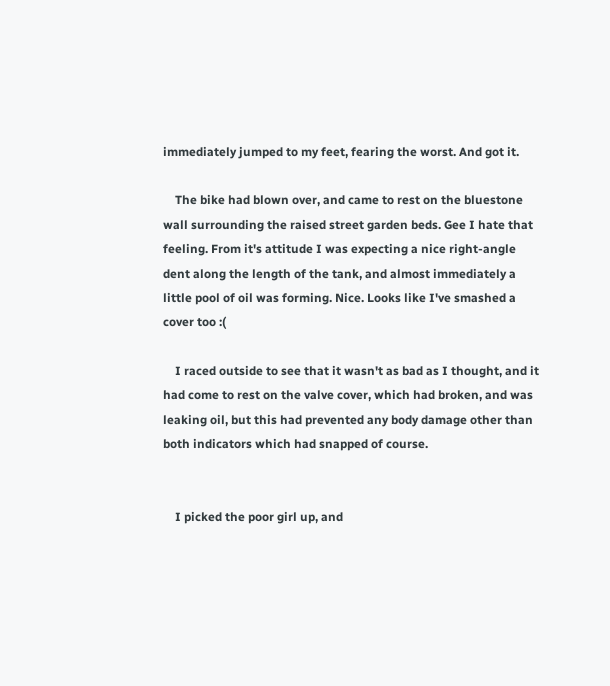immediately jumped to my feet, fearing the worst. And got it.

    The bike had blown over, and came to rest on the bluestone wall surrounding the raised street garden beds. Gee I hate that feeling. From it's attitude I was expecting a nice right-angle dent along the length of the tank, and almost immediately a little pool of oil was forming. Nice. Looks like I've smashed a cover too :(

    I raced outside to see that it wasn't as bad as I thought, and it had come to rest on the valve cover, which had broken, and was leaking oil, but this had prevented any body damage other than both indicators which had snapped of course.


    I picked the poor girl up, and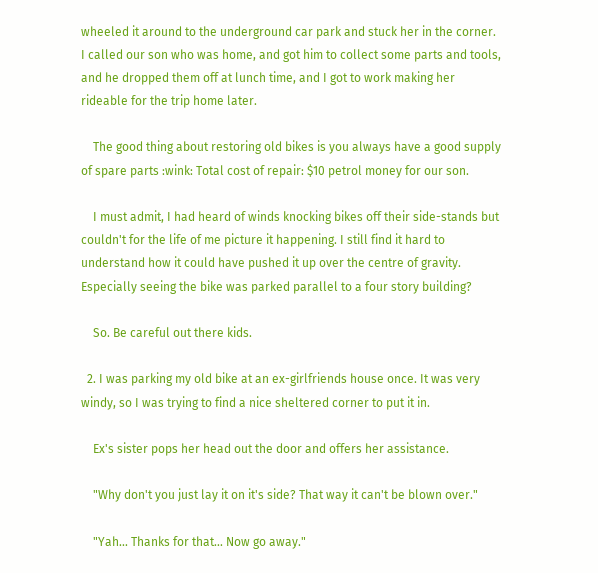wheeled it around to the underground car park and stuck her in the corner. I called our son who was home, and got him to collect some parts and tools, and he dropped them off at lunch time, and I got to work making her rideable for the trip home later.

    The good thing about restoring old bikes is you always have a good supply of spare parts :wink: Total cost of repair: $10 petrol money for our son.

    I must admit, I had heard of winds knocking bikes off their side-stands but couldn't for the life of me picture it happening. I still find it hard to understand how it could have pushed it up over the centre of gravity. Especially seeing the bike was parked parallel to a four story building?

    So. Be careful out there kids.

  2. I was parking my old bike at an ex-girlfriends house once. It was very windy, so I was trying to find a nice sheltered corner to put it in.

    Ex's sister pops her head out the door and offers her assistance.

    "Why don't you just lay it on it's side? That way it can't be blown over."

    "Yah... Thanks for that... Now go away."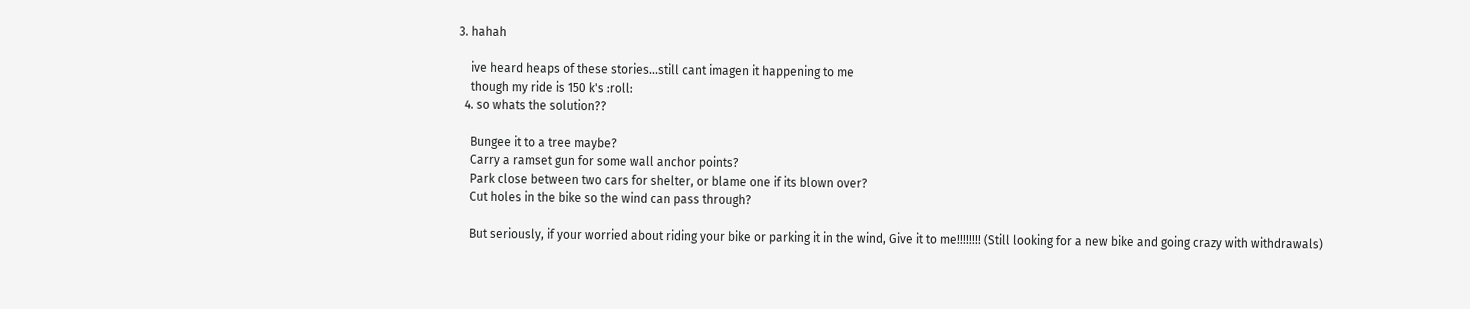3. hahah

    ive heard heaps of these stories...still cant imagen it happening to me
    though my ride is 150 k's :roll:
  4. so whats the solution??

    Bungee it to a tree maybe?
    Carry a ramset gun for some wall anchor points?
    Park close between two cars for shelter, or blame one if its blown over?
    Cut holes in the bike so the wind can pass through?

    But seriously, if your worried about riding your bike or parking it in the wind, Give it to me!!!!!!!! (Still looking for a new bike and going crazy with withdrawals)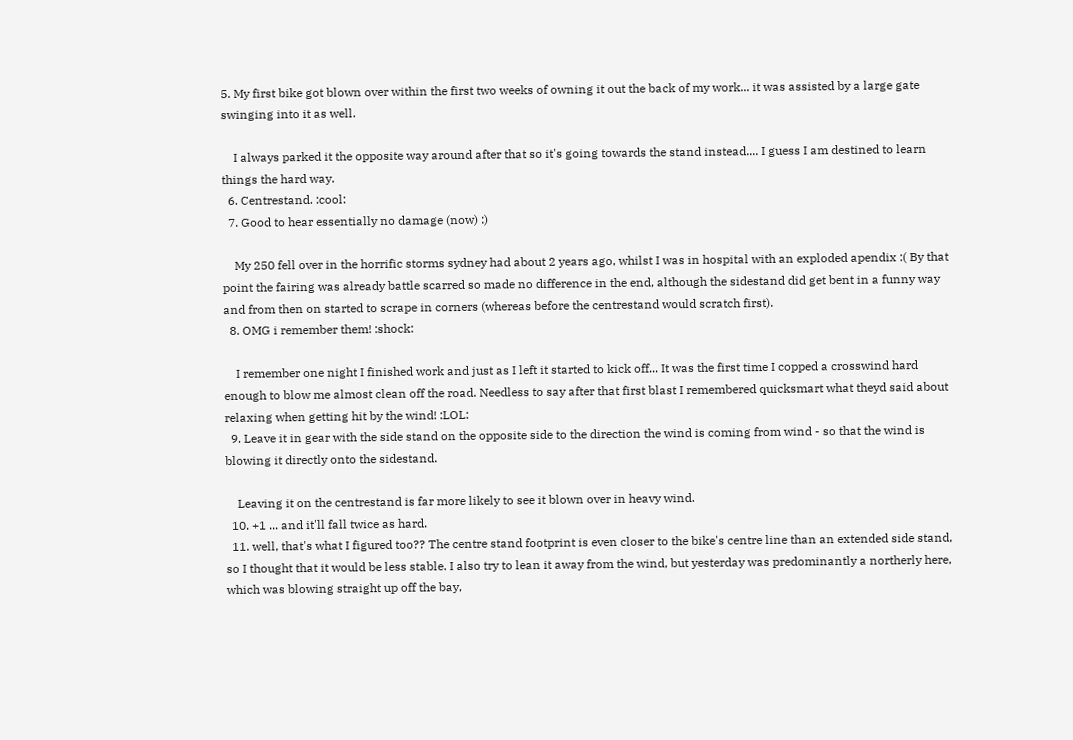5. My first bike got blown over within the first two weeks of owning it out the back of my work... it was assisted by a large gate swinging into it as well.

    I always parked it the opposite way around after that so it's going towards the stand instead.... I guess I am destined to learn things the hard way.
  6. Centrestand. :cool:
  7. Good to hear essentially no damage (now) :)

    My 250 fell over in the horrific storms sydney had about 2 years ago, whilst I was in hospital with an exploded apendix :( By that point the fairing was already battle scarred so made no difference in the end, although the sidestand did get bent in a funny way and from then on started to scrape in corners (whereas before the centrestand would scratch first).
  8. OMG i remember them! :shock:

    I remember one night I finished work and just as I left it started to kick off... It was the first time I copped a crosswind hard enough to blow me almost clean off the road. Needless to say after that first blast I remembered quicksmart what theyd said about relaxing when getting hit by the wind! :LOL:
  9. Leave it in gear with the side stand on the opposite side to the direction the wind is coming from wind - so that the wind is blowing it directly onto the sidestand.

    Leaving it on the centrestand is far more likely to see it blown over in heavy wind.
  10. +1 ... and it'll fall twice as hard.
  11. well, that's what I figured too?? The centre stand footprint is even closer to the bike's centre line than an extended side stand, so I thought that it would be less stable. I also try to lean it away from the wind, but yesterday was predominantly a northerly here, which was blowing straight up off the bay,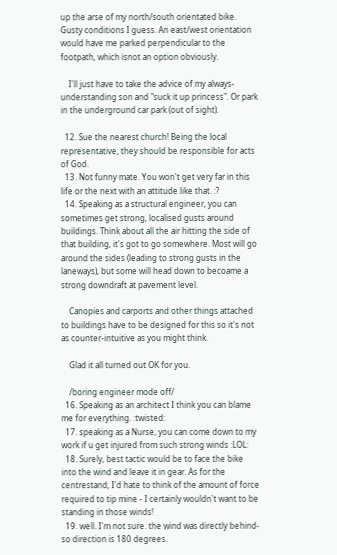up the arse of my north/south orientated bike. Gusty conditions I guess. An east/west orientation would have me parked perpendicular to the footpath, which isnot an option obviously.

    I'll just have to take the advice of my always-understanding son and "suck it up princess". Or park in the underground car park (out of sight).

  12. Sue the nearest church! Being the local representative, they should be responsible for acts of God.
  13. Not funny mate. You won't get very far in this life or the next with an attitude like that. :?
  14. Speaking as a structural engineer, you can sometimes get strong, localised gusts around buildings. Think about all the air hitting the side of that building, it's got to go somewhere. Most will go around the sides (leading to strong gusts in the laneways), but some will head down to becoame a strong downdraft at pavement level.

    Canopies and carports and other things attached to buildings have to be designed for this so it's not as counter-intuitive as you might think.

    Glad it all turned out OK for you.

    /boring engineer mode off/
  16. Speaking as an architect I think you can blame me for everything. :twisted:
  17. speaking as a Nurse, you can come down to my work if u get injured from such strong winds :LOL:
  18. Surely, best tactic would be to face the bike into the wind and leave it in gear. As for the centrestand, I'd hate to think of the amount of force required to tip mine - I certainly wouldn't want to be standing in those winds!
  19. well. I'm not sure. the wind was directly behind-so direction is 180 degrees.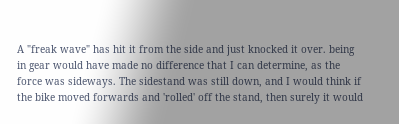A "freak wave" has hit it from the side and just knocked it over. being in gear would have made no difference that I can determine, as the force was sideways. The sidestand was still down, and I would think if the bike moved forwards and 'rolled' off the stand, then surely it would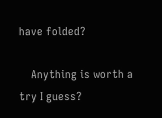have folded?

    Anything is worth a try I guess?